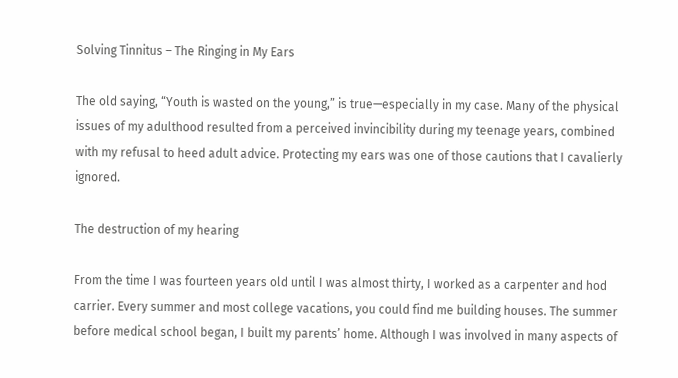Solving Tinnitus – The Ringing in My Ears

The old saying, “Youth is wasted on the young,” is true—especially in my case. Many of the physical issues of my adulthood resulted from a perceived invincibility during my teenage years, combined with my refusal to heed adult advice. Protecting my ears was one of those cautions that I cavalierly ignored.

The destruction of my hearing

From the time I was fourteen years old until I was almost thirty, I worked as a carpenter and hod carrier. Every summer and most college vacations, you could find me building houses. The summer before medical school began, I built my parents’ home. Although I was involved in many aspects of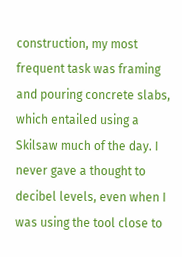construction, my most frequent task was framing and pouring concrete slabs, which entailed using a Skilsaw much of the day. I never gave a thought to decibel levels, even when I was using the tool close to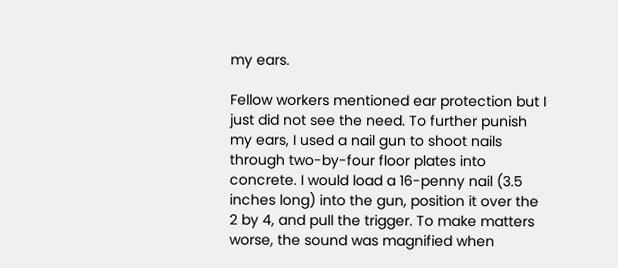my ears.

Fellow workers mentioned ear protection but I just did not see the need. To further punish my ears, I used a nail gun to shoot nails through two-by-four floor plates into concrete. I would load a 16-penny nail (3.5 inches long) into the gun, position it over the 2 by 4, and pull the trigger. To make matters worse, the sound was magnified when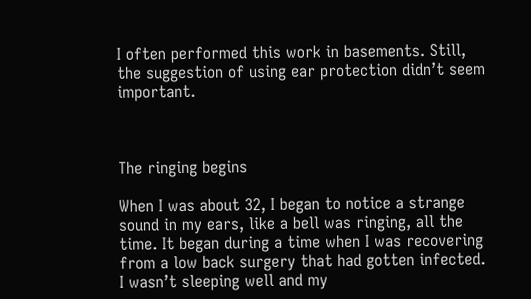I often performed this work in basements. Still, the suggestion of using ear protection didn’t seem important.



The ringing begins

When I was about 32, I began to notice a strange sound in my ears, like a bell was ringing, all the time. It began during a time when I was recovering from a low back surgery that had gotten infected. I wasn’t sleeping well and my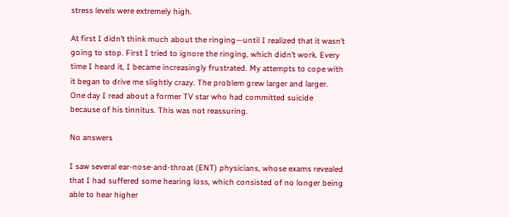stress levels were extremely high.

At first I didn’t think much about the ringing—until I realized that it wasn’t going to stop. First I tried to ignore the ringing, which didn’t work. Every time I heard it, I became increasingly frustrated. My attempts to cope with it began to drive me slightly crazy. The problem grew larger and larger. One day I read about a former TV star who had committed suicide because of his tinnitus. This was not reassuring.

No answers

I saw several ear-nose-and-throat (ENT) physicians, whose exams revealed that I had suffered some hearing loss, which consisted of no longer being able to hear higher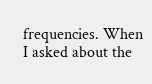frequencies. When I asked about the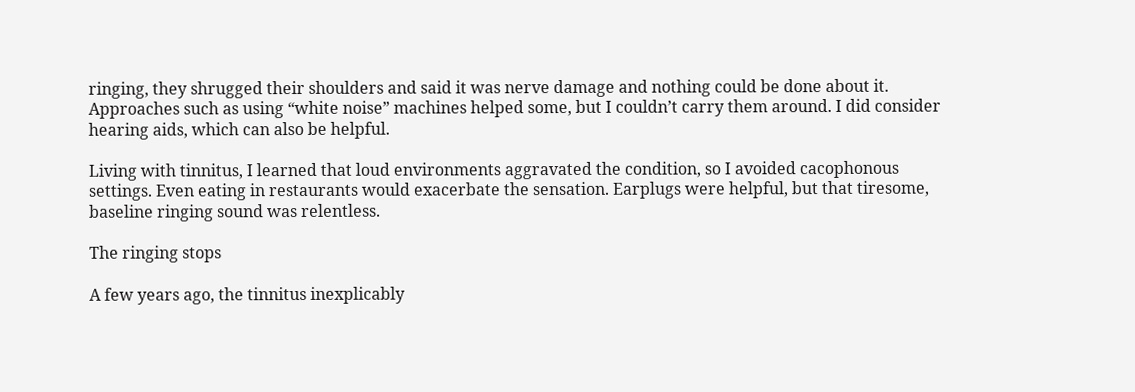ringing, they shrugged their shoulders and said it was nerve damage and nothing could be done about it. Approaches such as using “white noise” machines helped some, but I couldn’t carry them around. I did consider hearing aids, which can also be helpful.

Living with tinnitus, I learned that loud environments aggravated the condition, so I avoided cacophonous settings. Even eating in restaurants would exacerbate the sensation. Earplugs were helpful, but that tiresome, baseline ringing sound was relentless.

The ringing stops

A few years ago, the tinnitus inexplicably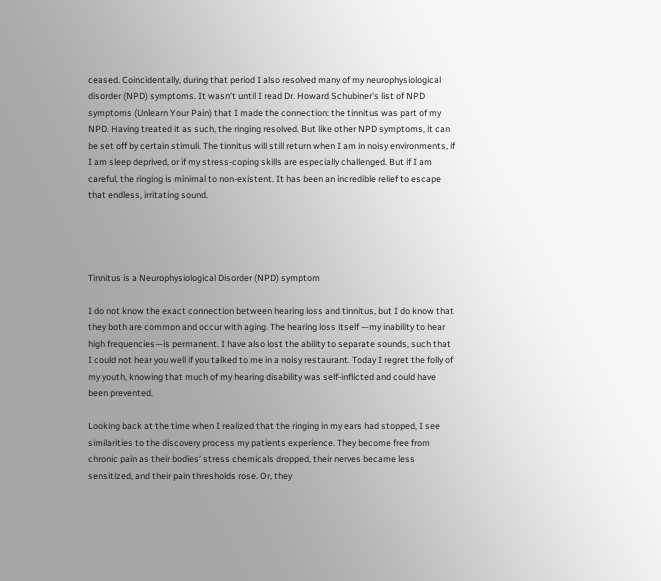ceased. Coincidentally, during that period I also resolved many of my neurophysiological disorder (NPD) symptoms. It wasn’t until I read Dr. Howard Schubiner’s list of NPD symptoms (Unlearn Your Pain) that I made the connection: the tinnitus was part of my NPD. Having treated it as such, the ringing resolved. But like other NPD symptoms, it can be set off by certain stimuli. The tinnitus will still return when I am in noisy environments, if I am sleep deprived, or if my stress-coping skills are especially challenged. But if I am careful, the ringing is minimal to non-existent. It has been an incredible relief to escape that endless, irritating sound.




Tinnitus is a Neurophysiological Disorder (NPD) symptom

I do not know the exact connection between hearing loss and tinnitus, but I do know that they both are common and occur with aging. The hearing loss itself —my inability to hear high frequencies—is permanent. I have also lost the ability to separate sounds, such that I could not hear you well if you talked to me in a noisy restaurant. Today I regret the folly of my youth, knowing that much of my hearing disability was self-inflicted and could have been prevented.

Looking back at the time when I realized that the ringing in my ears had stopped, I see similarities to the discovery process my patients experience. They become free from chronic pain as their bodies’ stress chemicals dropped, their nerves became less sensitized, and their pain thresholds rose. Or, they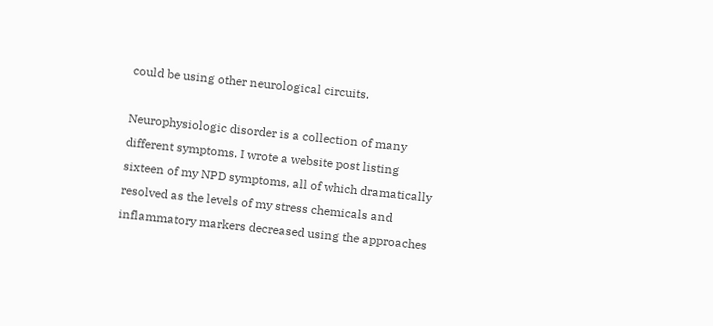could be using other neurological circuits.

Neurophysiologic disorder is a collection of many different symptoms. I wrote a website post listing sixteen of my NPD symptoms, all of which dramatically resolved as the levels of my stress chemicals and inflammatory markers decreased using the approaches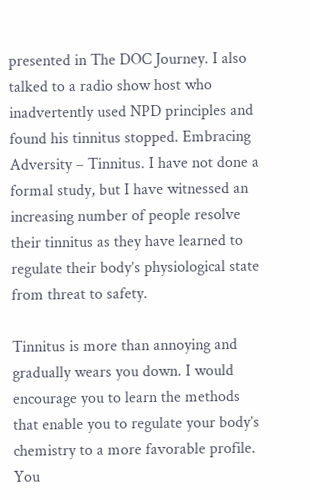presented in The DOC Journey. I also talked to a radio show host who inadvertently used NPD principles and found his tinnitus stopped. Embracing Adversity – Tinnitus. I have not done a formal study, but I have witnessed an increasing number of people resolve their tinnitus as they have learned to regulate their body’s physiological state from threat to safety.

Tinnitus is more than annoying and gradually wears you down. I would encourage you to learn the methods that enable you to regulate your body’s chemistry to a more favorable profile. You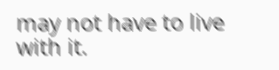may not have to live with it.